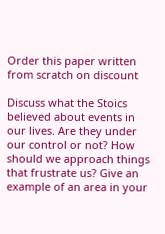Order this paper written from scratch on discount

Discuss what the Stoics believed about events in our lives. Are they under our control or not? How should we approach things that frustrate us? Give an example of an area in your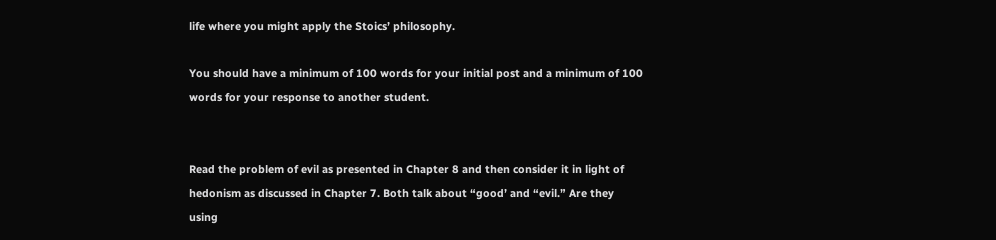life where you might apply the Stoics’ philosophy.

You should have a minimum of 100 words for your initial post and a minimum of 100 words for your response to another student.


Read the problem of evil as presented in Chapter 8 and then consider it in light of hedonism as discussed in Chapter 7. Both talk about “good’ and “evil.” Are they using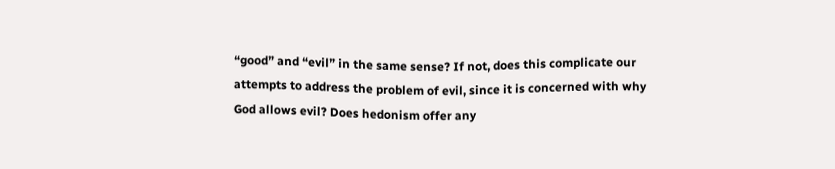“good” and “evil” in the same sense? If not, does this complicate our attempts to address the problem of evil, since it is concerned with why God allows evil? Does hedonism offer any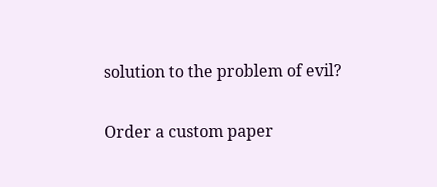solution to the problem of evil?

Order a custom paper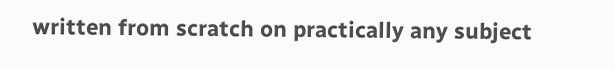written from scratch on practically any subject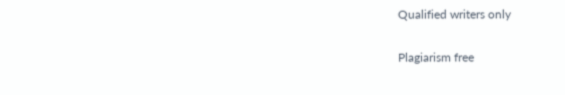Qualified writers only

Plagiarism free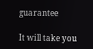guarantee

It will take you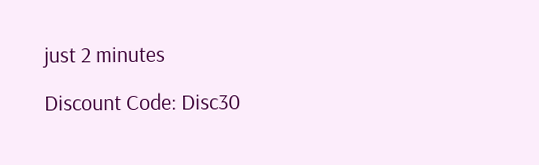just 2 minutes

Discount Code: Disc30